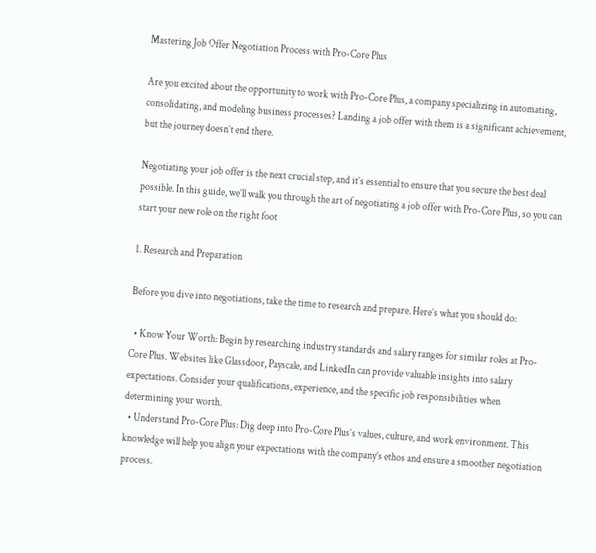Mastering Job Offer Negotiation Process with Pro-Core Plus

Are you excited about the opportunity to work with Pro-Core Plus, a company specializing in automating, consolidating, and modeling business processes? Landing a job offer with them is a significant achievement, but the journey doesn’t end there.

Negotiating your job offer is the next crucial step, and it’s essential to ensure that you secure the best deal possible. In this guide, we’ll walk you through the art of negotiating a job offer with Pro-Core Plus, so you can start your new role on the right foot

1. Research and Preparation

Before you dive into negotiations, take the time to research and prepare. Here’s what you should do:

  • Know Your Worth: Begin by researching industry standards and salary ranges for similar roles at Pro-Core Plus. Websites like Glassdoor, Payscale, and LinkedIn can provide valuable insights into salary expectations. Consider your qualifications, experience, and the specific job responsibilities when determining your worth.
  • Understand Pro-Core Plus: Dig deep into Pro-Core Plus’s values, culture, and work environment. This knowledge will help you align your expectations with the company’s ethos and ensure a smoother negotiation process.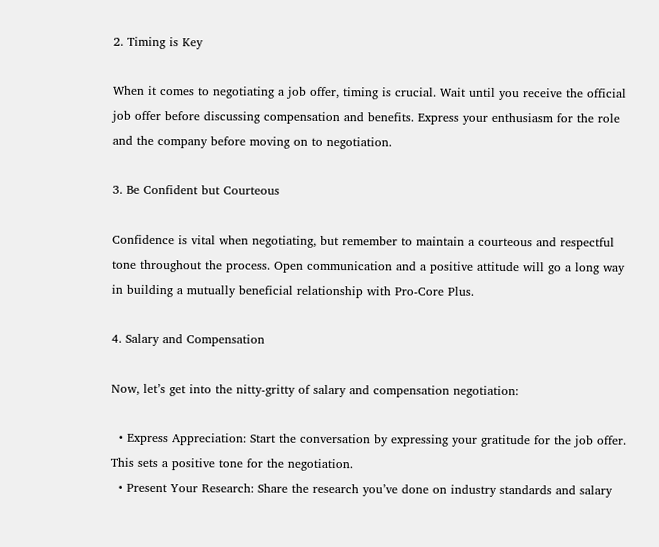2. Timing is Key

When it comes to negotiating a job offer, timing is crucial. Wait until you receive the official job offer before discussing compensation and benefits. Express your enthusiasm for the role and the company before moving on to negotiation.

3. Be Confident but Courteous

Confidence is vital when negotiating, but remember to maintain a courteous and respectful tone throughout the process. Open communication and a positive attitude will go a long way in building a mutually beneficial relationship with Pro-Core Plus.

4. Salary and Compensation

Now, let’s get into the nitty-gritty of salary and compensation negotiation:

  • Express Appreciation: Start the conversation by expressing your gratitude for the job offer. This sets a positive tone for the negotiation.
  • Present Your Research: Share the research you’ve done on industry standards and salary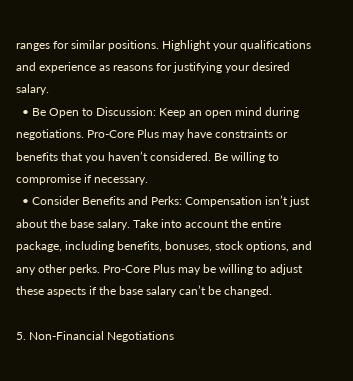ranges for similar positions. Highlight your qualifications and experience as reasons for justifying your desired salary.
  • Be Open to Discussion: Keep an open mind during negotiations. Pro-Core Plus may have constraints or benefits that you haven’t considered. Be willing to compromise if necessary.
  • Consider Benefits and Perks: Compensation isn’t just about the base salary. Take into account the entire package, including benefits, bonuses, stock options, and any other perks. Pro-Core Plus may be willing to adjust these aspects if the base salary can’t be changed.

5. Non-Financial Negotiations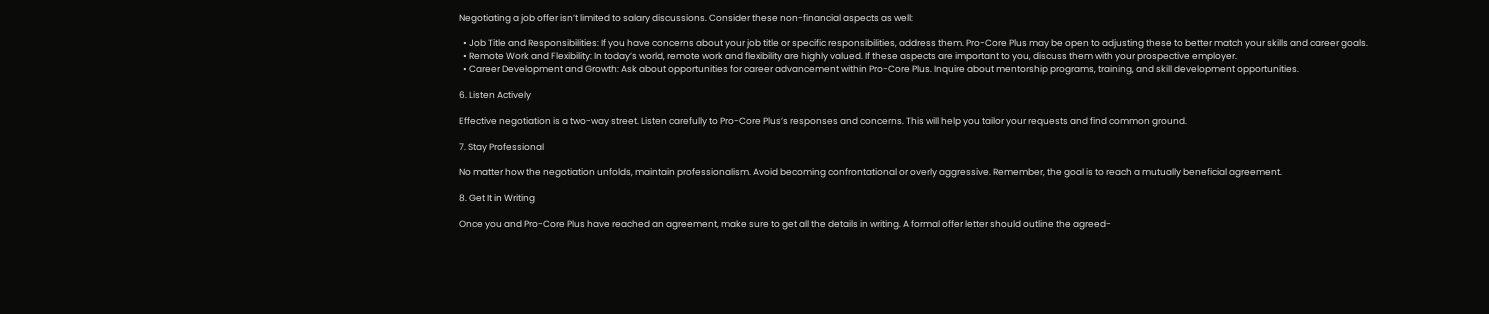Negotiating a job offer isn’t limited to salary discussions. Consider these non-financial aspects as well:

  • Job Title and Responsibilities: If you have concerns about your job title or specific responsibilities, address them. Pro-Core Plus may be open to adjusting these to better match your skills and career goals.
  • Remote Work and Flexibility: In today’s world, remote work and flexibility are highly valued. If these aspects are important to you, discuss them with your prospective employer.
  • Career Development and Growth: Ask about opportunities for career advancement within Pro-Core Plus. Inquire about mentorship programs, training, and skill development opportunities.

6. Listen Actively

Effective negotiation is a two-way street. Listen carefully to Pro-Core Plus’s responses and concerns. This will help you tailor your requests and find common ground.

7. Stay Professional

No matter how the negotiation unfolds, maintain professionalism. Avoid becoming confrontational or overly aggressive. Remember, the goal is to reach a mutually beneficial agreement.

8. Get It in Writing

Once you and Pro-Core Plus have reached an agreement, make sure to get all the details in writing. A formal offer letter should outline the agreed-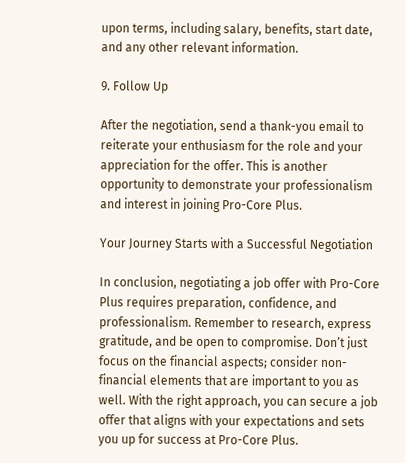upon terms, including salary, benefits, start date, and any other relevant information.

9. Follow Up

After the negotiation, send a thank-you email to reiterate your enthusiasm for the role and your appreciation for the offer. This is another opportunity to demonstrate your professionalism and interest in joining Pro-Core Plus.

Your Journey Starts with a Successful Negotiation

In conclusion, negotiating a job offer with Pro-Core Plus requires preparation, confidence, and professionalism. Remember to research, express gratitude, and be open to compromise. Don’t just focus on the financial aspects; consider non-financial elements that are important to you as well. With the right approach, you can secure a job offer that aligns with your expectations and sets you up for success at Pro-Core Plus.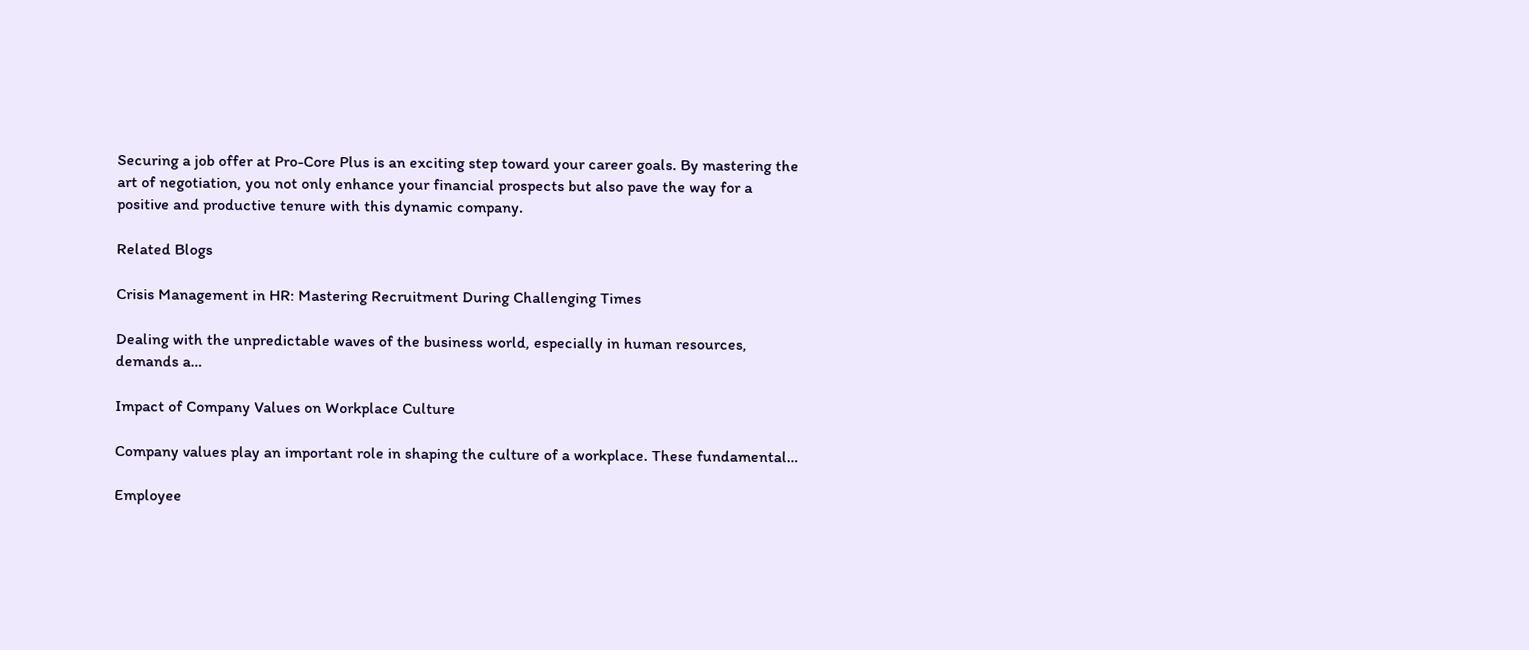Securing a job offer at Pro-Core Plus is an exciting step toward your career goals. By mastering the art of negotiation, you not only enhance your financial prospects but also pave the way for a positive and productive tenure with this dynamic company.

Related Blogs

Crisis Management in HR: Mastering Recruitment During Challenging Times

Dealing with the unpredictable waves of the business world, especially in human resources, demands a…

Impact of Company Values on Workplace Culture

Company values play an important role in shaping the culture of a workplace. These fundamental…

Employee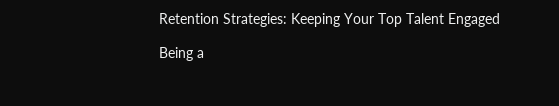Retention Strategies: Keeping Your Top Talent Engaged

Being a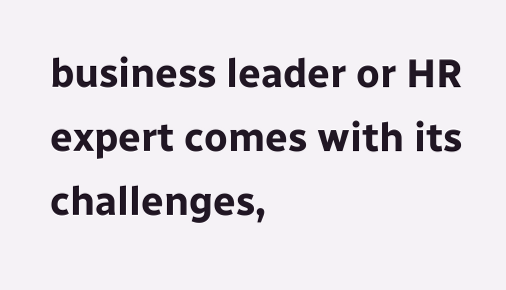business leader or HR expert comes with its challenges,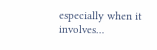especially when it involves…